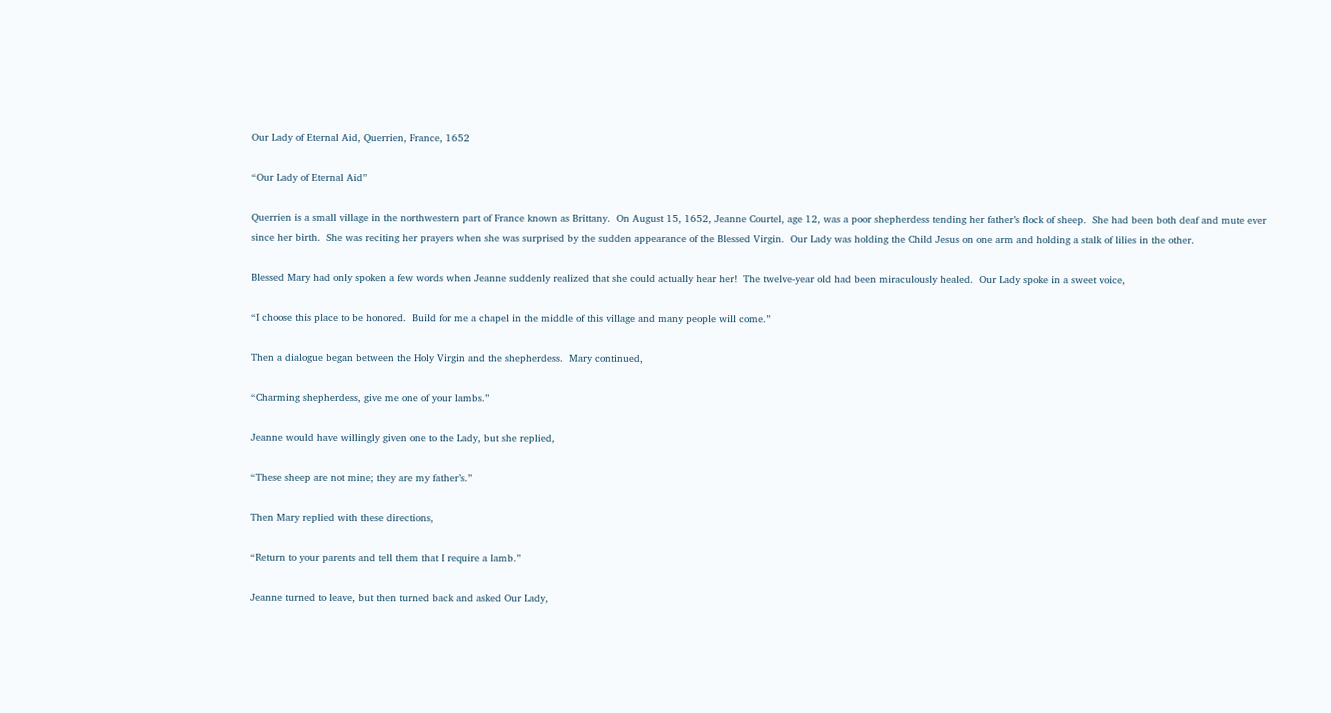Our Lady of Eternal Aid, Querrien, France, 1652

“Our Lady of Eternal Aid”

Querrien is a small village in the northwestern part of France known as Brittany.  On August 15, 1652, Jeanne Courtel, age 12, was a poor shepherdess tending her father’s flock of sheep.  She had been both deaf and mute ever since her birth.  She was reciting her prayers when she was surprised by the sudden appearance of the Blessed Virgin.  Our Lady was holding the Child Jesus on one arm and holding a stalk of lilies in the other.

Blessed Mary had only spoken a few words when Jeanne suddenly realized that she could actually hear her!  The twelve-year old had been miraculously healed.  Our Lady spoke in a sweet voice,

“I choose this place to be honored.  Build for me a chapel in the middle of this village and many people will come.”

Then a dialogue began between the Holy Virgin and the shepherdess.  Mary continued,

“Charming shepherdess, give me one of your lambs.”

Jeanne would have willingly given one to the Lady, but she replied,

“These sheep are not mine; they are my father’s.”

Then Mary replied with these directions,

“Return to your parents and tell them that I require a lamb.”

Jeanne turned to leave, but then turned back and asked Our Lady,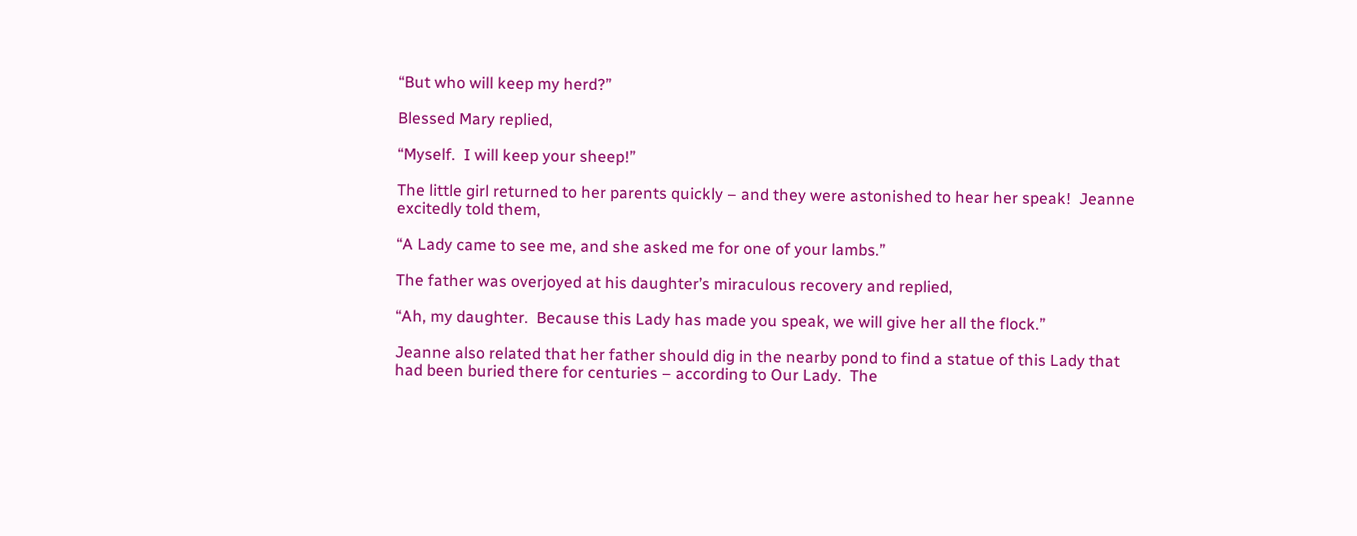“But who will keep my herd?”

Blessed Mary replied,

“Myself.  I will keep your sheep!”

The little girl returned to her parents quickly – and they were astonished to hear her speak!  Jeanne excitedly told them,

“A Lady came to see me, and she asked me for one of your lambs.”

The father was overjoyed at his daughter’s miraculous recovery and replied,

“Ah, my daughter.  Because this Lady has made you speak, we will give her all the flock.”

Jeanne also related that her father should dig in the nearby pond to find a statue of this Lady that had been buried there for centuries – according to Our Lady.  The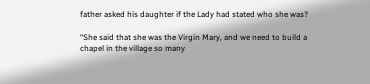father asked his daughter if the Lady had stated who she was?

“She said that she was the Virgin Mary, and we need to build a chapel in the village so many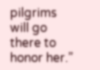pilgrims will go there to honor her.”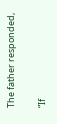The father responded,

“If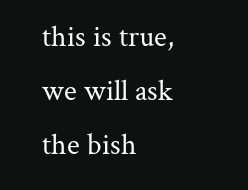this is true, we will ask the bish